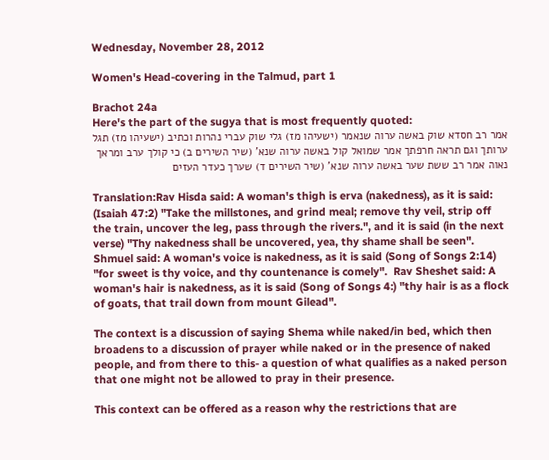Wednesday, November 28, 2012

Women's Head-covering in the Talmud, part 1

Brachot 24a
Here's the part of the sugya that is most frequently quoted:
אמר רב חסדא שוק באשה ערוה שנאמר (ישעיהו מז) גלי שוק עברי נהרות וכתיב (ישעיהו מז) תגל ערותך וגם תראה חרפתך אמר שמואל קול באשה ערוה שנא' (שיר השירים ב) כי קולך ערב ומראך נאוה אמר רב ששת שער באשה ערוה שנא' (שיר השירים ד) שערך כעדר העזים

Translation:Rav Hisda said: A woman's thigh is erva (nakedness), as it is said: (Isaiah 47:2) "Take the millstones, and grind meal; remove thy veil, strip off the train, uncover the leg, pass through the rivers.", and it is said (in the next verse) "Thy nakedness shall be uncovered, yea, thy shame shall be seen".  Shmuel said: A woman's voice is nakedness, as it is said (Song of Songs 2:14) "for sweet is thy voice, and thy countenance is comely".  Rav Sheshet said: A woman's hair is nakedness, as it is said (Song of Songs 4:) "thy hair is as a flock of goats, that trail down from mount Gilead".

The context is a discussion of saying Shema while naked/in bed, which then broadens to a discussion of prayer while naked or in the presence of naked people, and from there to this- a question of what qualifies as a naked person that one might not be allowed to pray in their presence.

This context can be offered as a reason why the restrictions that are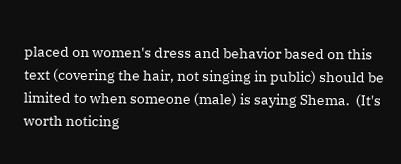placed on women's dress and behavior based on this text (covering the hair, not singing in public) should be limited to when someone (male) is saying Shema.  (It's worth noticing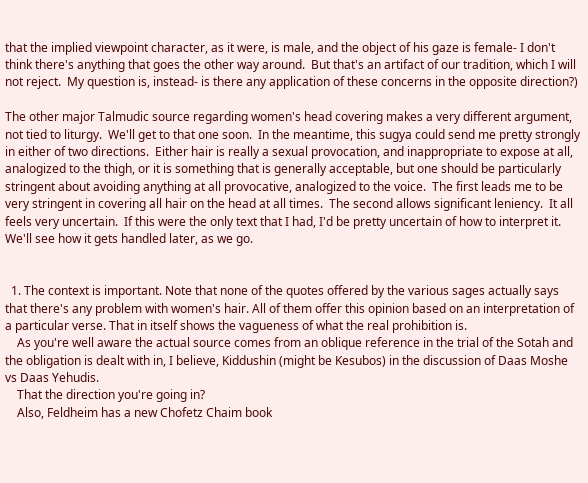that the implied viewpoint character, as it were, is male, and the object of his gaze is female- I don't think there's anything that goes the other way around.  But that's an artifact of our tradition, which I will not reject.  My question is, instead- is there any application of these concerns in the opposite direction?)

The other major Talmudic source regarding women's head covering makes a very different argument, not tied to liturgy.  We'll get to that one soon.  In the meantime, this sugya could send me pretty strongly in either of two directions.  Either hair is really a sexual provocation, and inappropriate to expose at all, analogized to the thigh, or it is something that is generally acceptable, but one should be particularly stringent about avoiding anything at all provocative, analogized to the voice.  The first leads me to be very stringent in covering all hair on the head at all times.  The second allows significant leniency.  It all feels very uncertain.  If this were the only text that I had, I'd be pretty uncertain of how to interpret it.  We'll see how it gets handled later, as we go.


  1. The context is important. Note that none of the quotes offered by the various sages actually says that there's any problem with women's hair. All of them offer this opinion based on an interpretation of a particular verse. That in itself shows the vagueness of what the real prohibition is.
    As you're well aware the actual source comes from an oblique reference in the trial of the Sotah and the obligation is dealt with in, I believe, Kiddushin (might be Kesubos) in the discussion of Daas Moshe vs Daas Yehudis.
    That the direction you're going in?
    Also, Feldheim has a new Chofetz Chaim book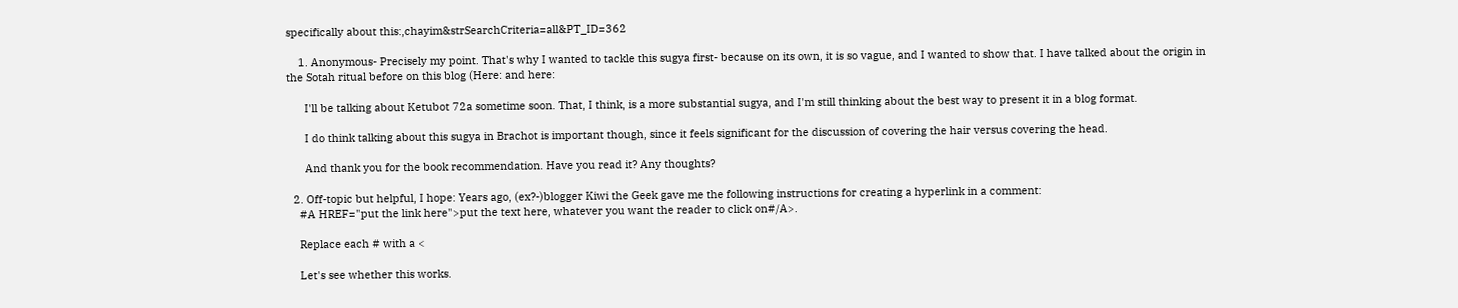specifically about this:,chayim&strSearchCriteria=all&PT_ID=362

    1. Anonymous- Precisely my point. That's why I wanted to tackle this sugya first- because on its own, it is so vague, and I wanted to show that. I have talked about the origin in the Sotah ritual before on this blog (Here: and here:

      I'll be talking about Ketubot 72a sometime soon. That, I think, is a more substantial sugya, and I'm still thinking about the best way to present it in a blog format.

      I do think talking about this sugya in Brachot is important though, since it feels significant for the discussion of covering the hair versus covering the head.

      And thank you for the book recommendation. Have you read it? Any thoughts?

  2. Off-topic but helpful, I hope: Years ago, (ex?-)blogger Kiwi the Geek gave me the following instructions for creating a hyperlink in a comment:
    #A HREF="put the link here">put the text here, whatever you want the reader to click on#/A>.

    Replace each # with a <

    Let's see whether this works.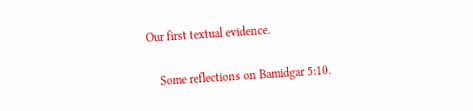Our first textual evidence.

    Some reflections on Bamidgar 5:10.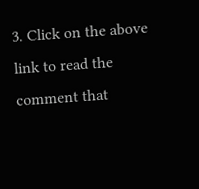3. Click on the above link to read the comment that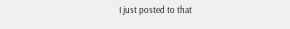I just posted to that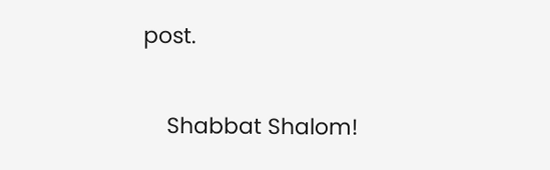post.

    Shabbat Shalom!